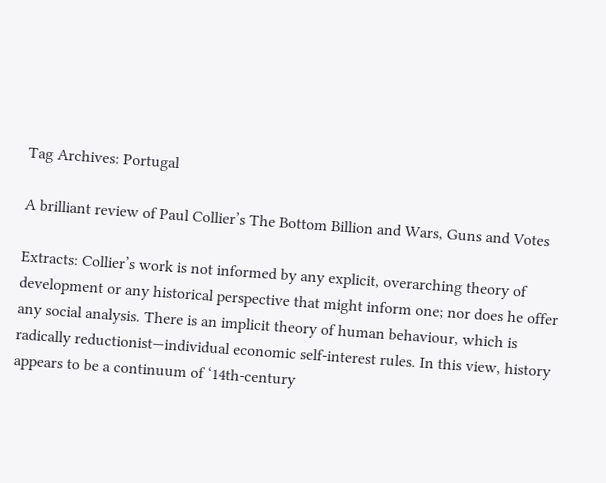Tag Archives: Portugal

A brilliant review of Paul Collier’s The Bottom Billion and Wars, Guns and Votes

Extracts: Collier’s work is not informed by any explicit, overarching theory of development or any historical perspective that might inform one; nor does he offer any social analysis. There is an implicit theory of human behaviour, which is radically reductionist—individual economic self-interest rules. In this view, history appears to be a continuum of ‘14th-century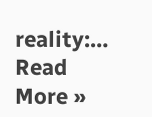reality:… Read More »